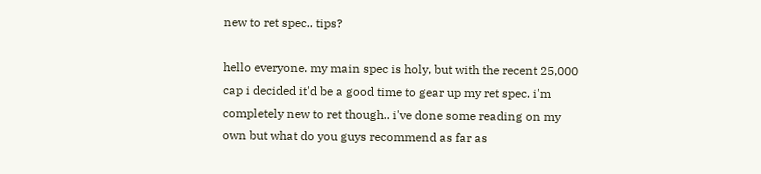new to ret spec.. tips?

hello everyone. my main spec is holy, but with the recent 25,000 cap i decided it'd be a good time to gear up my ret spec. i'm completely new to ret though.. i've done some reading on my own but what do you guys recommend as far as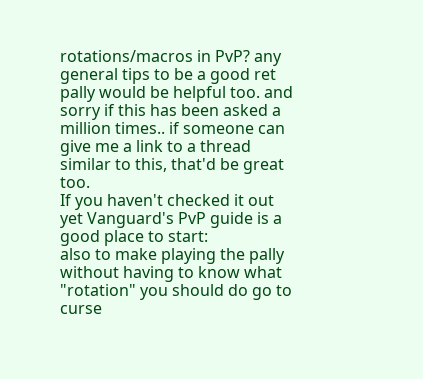rotations/macros in PvP? any general tips to be a good ret pally would be helpful too. and sorry if this has been asked a million times.. if someone can give me a link to a thread similar to this, that'd be great too.
If you haven't checked it out yet Vanguard's PvP guide is a good place to start:
also to make playing the pally without having to know what "rotation" you should do go to curse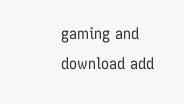gaming and download add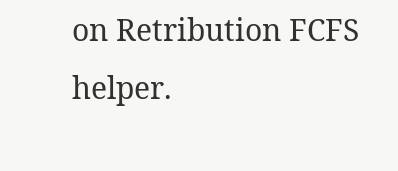on Retribution FCFS helper.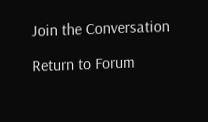Join the Conversation

Return to Forum